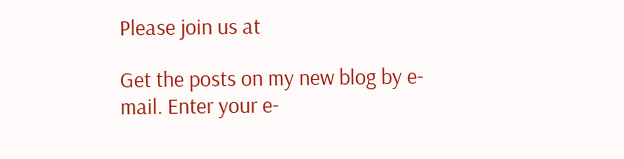Please join us at

Get the posts on my new blog by e-mail. Enter your e-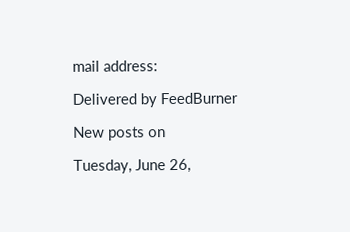mail address:

Delivered by FeedBurner

New posts on

Tuesday, June 26,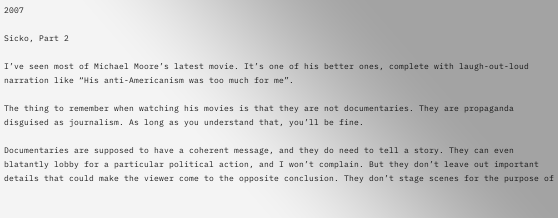2007

Sicko, Part 2

I’ve seen most of Michael Moore’s latest movie. It’s one of his better ones, complete with laugh-out-loud narration like “His anti-Americanism was too much for me”.

The thing to remember when watching his movies is that they are not documentaries. They are propaganda disguised as journalism. As long as you understand that, you’ll be fine.

Documentaries are supposed to have a coherent message, and they do need to tell a story. They can even blatantly lobby for a particular political action, and I won’t complain. But they don’t leave out important details that could make the viewer come to the opposite conclusion. They don’t stage scenes for the purpose of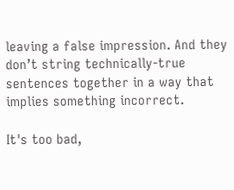leaving a false impression. And they don’t string technically-true sentences together in a way that implies something incorrect.

It's too bad,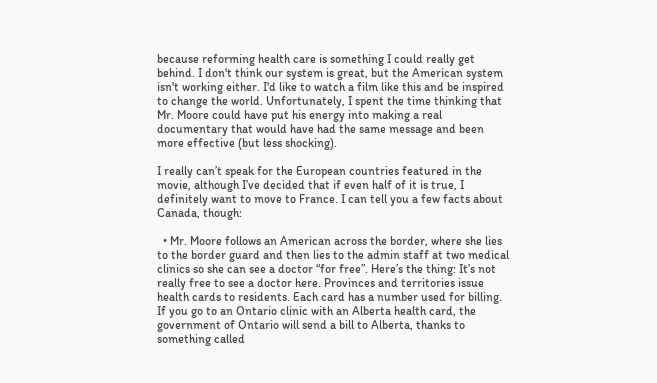because reforming health care is something I could really get behind. I don't think our system is great, but the American system isn't working either. I'd like to watch a film like this and be inspired to change the world. Unfortunately, I spent the time thinking that Mr. Moore could have put his energy into making a real documentary that would have had the same message and been more effective (but less shocking).

I really can’t speak for the European countries featured in the movie, although I’ve decided that if even half of it is true, I definitely want to move to France. I can tell you a few facts about Canada, though:

  • Mr. Moore follows an American across the border, where she lies to the border guard and then lies to the admin staff at two medical clinics so she can see a doctor “for free”. Here’s the thing: It’s not really free to see a doctor here. Provinces and territories issue health cards to residents. Each card has a number used for billing. If you go to an Ontario clinic with an Alberta health card, the government of Ontario will send a bill to Alberta, thanks to something called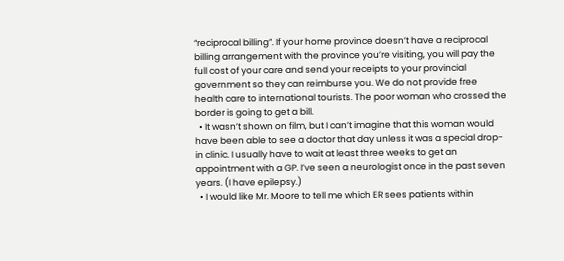“reciprocal billing”. If your home province doesn’t have a reciprocal billing arrangement with the province you’re visiting, you will pay the full cost of your care and send your receipts to your provincial government so they can reimburse you. We do not provide free health care to international tourists. The poor woman who crossed the border is going to get a bill.
  • It wasn’t shown on film, but I can’t imagine that this woman would have been able to see a doctor that day unless it was a special drop-in clinic. I usually have to wait at least three weeks to get an appointment with a GP. I’ve seen a neurologist once in the past seven years. (I have epilepsy.)
  • I would like Mr. Moore to tell me which ER sees patients within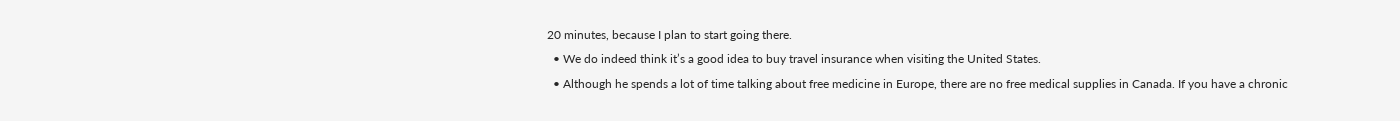20 minutes, because I plan to start going there.
  • We do indeed think it’s a good idea to buy travel insurance when visiting the United States.
  • Although he spends a lot of time talking about free medicine in Europe, there are no free medical supplies in Canada. If you have a chronic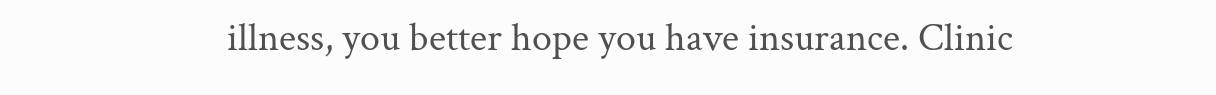illness, you better hope you have insurance. Clinic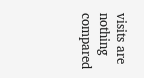visits are nothing compared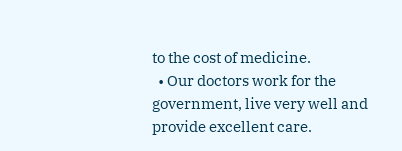to the cost of medicine.
  • Our doctors work for the government, live very well and provide excellent care.